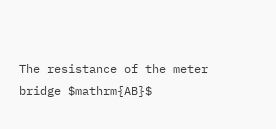The resistance of the meter bridge $mathrm{AB}$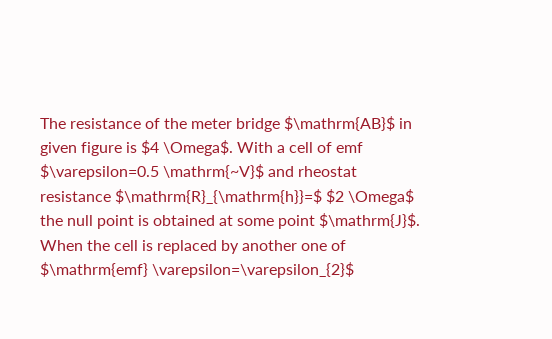The resistance of the meter bridge $\mathrm{AB}$ in given figure is $4 \Omega$. With a cell of emf $\varepsilon=0.5 \mathrm{~V}$ and rheostat resistance $\mathrm{R}_{\mathrm{h}}=$ $2 \Omega$ the null point is obtained at some point $\mathrm{J}$. When the cell is replaced by another one of $\mathrm{emf} \varepsilon=\varepsilon_{2}$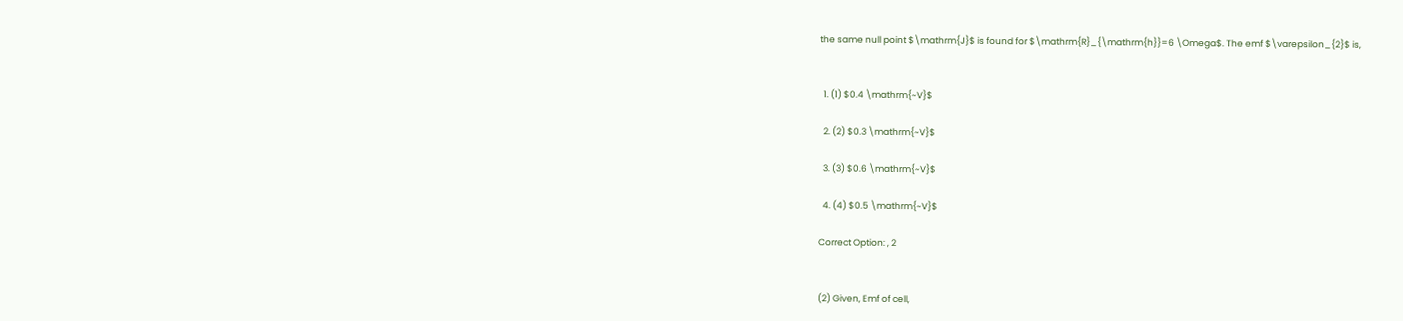the same null point $\mathrm{J}$ is found for $\mathrm{R}_{\mathrm{h}}=6 \Omega$. The emf $\varepsilon_{2}$ is,


  1. (1) $0.4 \mathrm{~V}$

  2. (2) $0.3 \mathrm{~V}$

  3. (3) $0.6 \mathrm{~V}$

  4. (4) $0.5 \mathrm{~V}$

Correct Option: , 2


(2) Given, Emf of cell,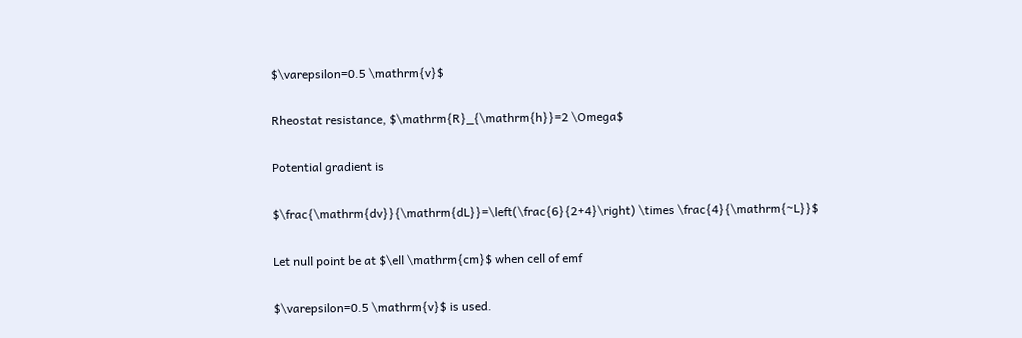$\varepsilon=0.5 \mathrm{v}$

Rheostat resistance, $\mathrm{R}_{\mathrm{h}}=2 \Omega$

Potential gradient is

$\frac{\mathrm{dv}}{\mathrm{dL}}=\left(\frac{6}{2+4}\right) \times \frac{4}{\mathrm{~L}}$

Let null point be at $\ell \mathrm{cm}$ when cell of emf

$\varepsilon=0.5 \mathrm{v}$ is used.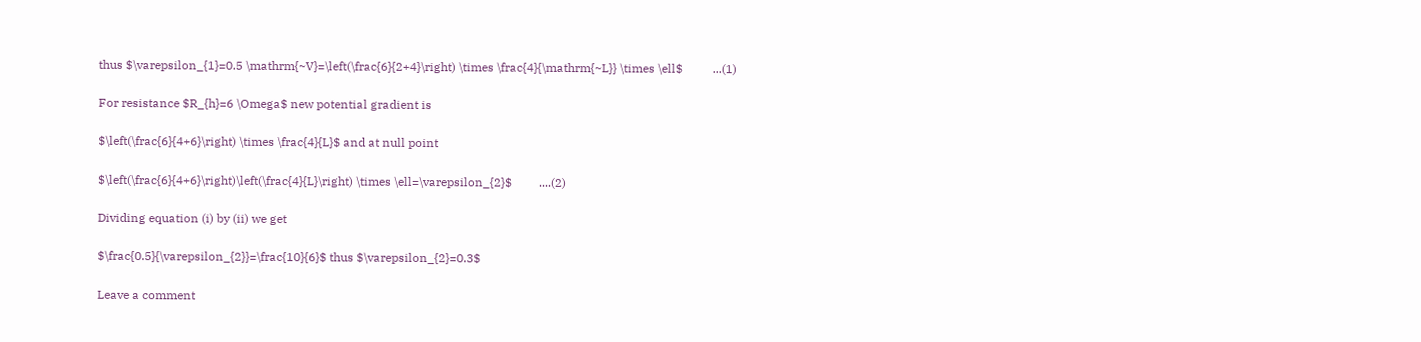thus $\varepsilon_{1}=0.5 \mathrm{~V}=\left(\frac{6}{2+4}\right) \times \frac{4}{\mathrm{~L}} \times \ell$          ...(1)

For resistance $R_{h}=6 \Omega$ new potential gradient is

$\left(\frac{6}{4+6}\right) \times \frac{4}{L}$ and at null point

$\left(\frac{6}{4+6}\right)\left(\frac{4}{L}\right) \times \ell=\varepsilon_{2}$         ....(2)

Dividing equation (i) by (ii) we get

$\frac{0.5}{\varepsilon_{2}}=\frac{10}{6}$ thus $\varepsilon_{2}=0.3$

Leave a comment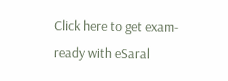Click here to get exam-ready with eSaral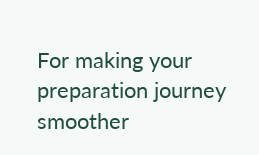For making your preparation journey smoother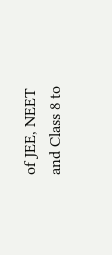of JEE, NEET and Class 8 to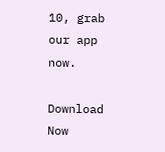10, grab our app now.

Download Now